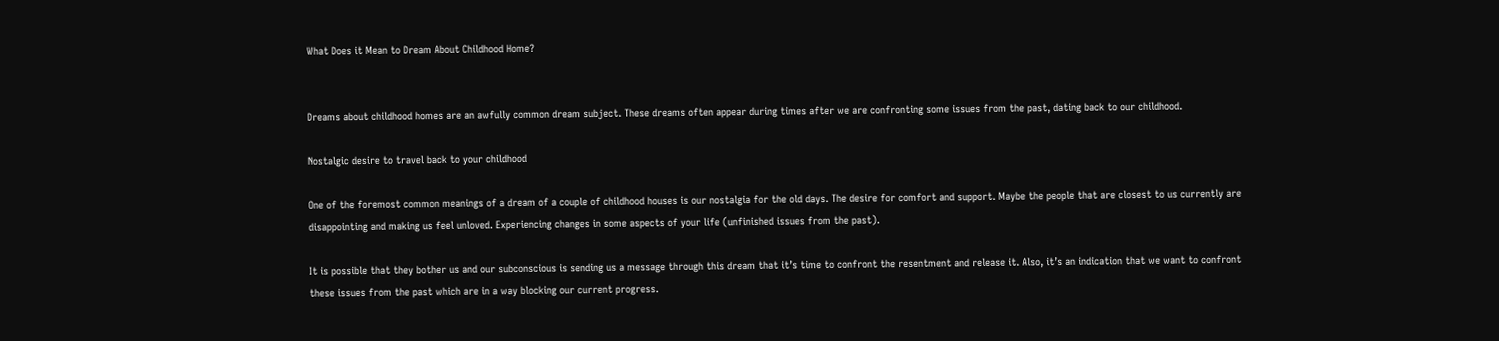What Does it Mean to Dream About Childhood Home?


Dreams about childhood homes are an awfully common dream subject. These dreams often appear during times after we are confronting some issues from the past, dating back to our childhood.

Nostalgic desire to travel back to your childhood

One of the foremost common meanings of a dream of a couple of childhood houses is our nostalgia for the old days. The desire for comfort and support. Maybe the people that are closest to us currently are disappointing and making us feel unloved. Experiencing changes in some aspects of your life (unfinished issues from the past).

It is possible that they bother us and our subconscious is sending us a message through this dream that it’s time to confront the resentment and release it. Also, it’s an indication that we want to confront these issues from the past which are in a way blocking our current progress.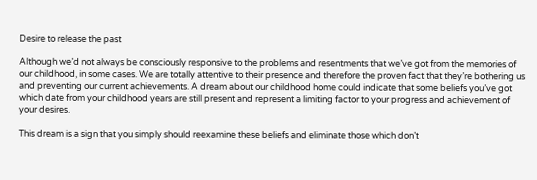Desire to release the past

Although we’d not always be consciously responsive to the problems and resentments that we’ve got from the memories of our childhood, in some cases. We are totally attentive to their presence and therefore the proven fact that they’re bothering us and preventing our current achievements. A dream about our childhood home could indicate that some beliefs you’ve got which date from your childhood years are still present and represent a limiting factor to your progress and achievement of your desires.

This dream is a sign that you simply should reexamine these beliefs and eliminate those which don’t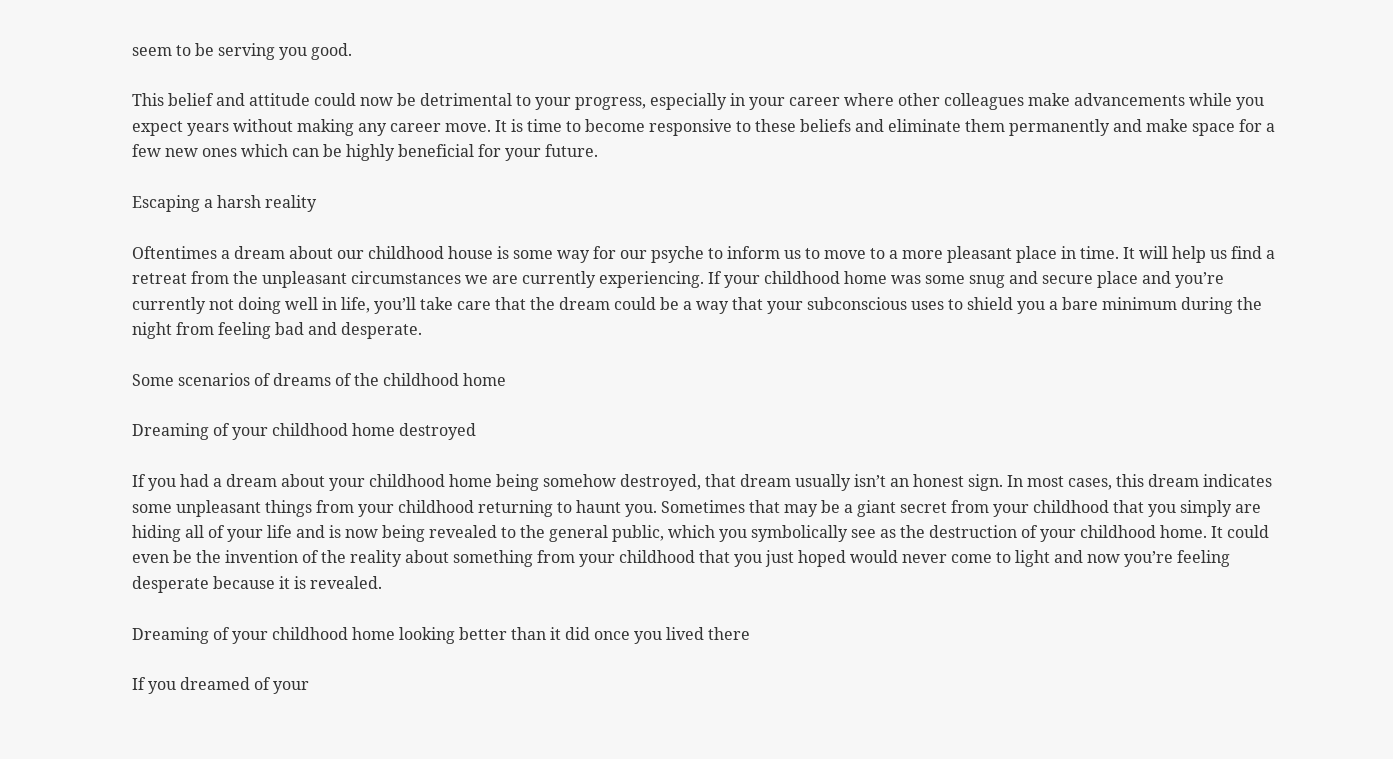seem to be serving you good.

This belief and attitude could now be detrimental to your progress, especially in your career where other colleagues make advancements while you expect years without making any career move. It is time to become responsive to these beliefs and eliminate them permanently and make space for a few new ones which can be highly beneficial for your future.

Escaping a harsh reality

Oftentimes a dream about our childhood house is some way for our psyche to inform us to move to a more pleasant place in time. It will help us find a retreat from the unpleasant circumstances we are currently experiencing. If your childhood home was some snug and secure place and you’re currently not doing well in life, you’ll take care that the dream could be a way that your subconscious uses to shield you a bare minimum during the night from feeling bad and desperate.

Some scenarios of dreams of the childhood home

Dreaming of your childhood home destroyed

If you had a dream about your childhood home being somehow destroyed, that dream usually isn’t an honest sign. In most cases, this dream indicates some unpleasant things from your childhood returning to haunt you. Sometimes that may be a giant secret from your childhood that you simply are hiding all of your life and is now being revealed to the general public, which you symbolically see as the destruction of your childhood home. It could even be the invention of the reality about something from your childhood that you just hoped would never come to light and now you’re feeling desperate because it is revealed.

Dreaming of your childhood home looking better than it did once you lived there

If you dreamed of your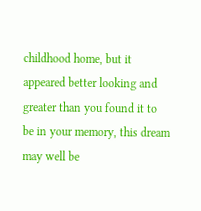childhood home, but it appeared better looking and greater than you found it to be in your memory, this dream may well be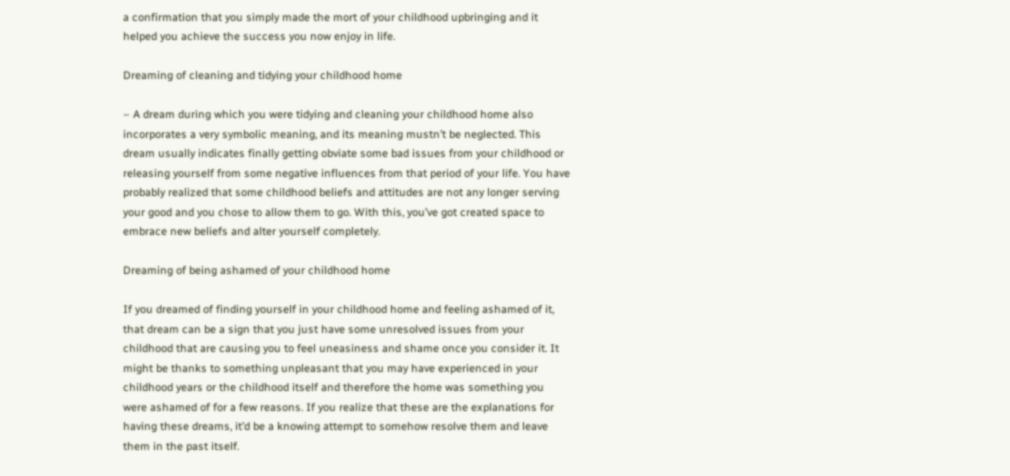a confirmation that you simply made the mort of your childhood upbringing and it helped you achieve the success you now enjoy in life.

Dreaming of cleaning and tidying your childhood home

– A dream during which you were tidying and cleaning your childhood home also incorporates a very symbolic meaning, and its meaning mustn’t be neglected. This dream usually indicates finally getting obviate some bad issues from your childhood or releasing yourself from some negative influences from that period of your life. You have probably realized that some childhood beliefs and attitudes are not any longer serving your good and you chose to allow them to go. With this, you’ve got created space to embrace new beliefs and alter yourself completely.

Dreaming of being ashamed of your childhood home

If you dreamed of finding yourself in your childhood home and feeling ashamed of it, that dream can be a sign that you just have some unresolved issues from your childhood that are causing you to feel uneasiness and shame once you consider it. It might be thanks to something unpleasant that you may have experienced in your childhood years or the childhood itself and therefore the home was something you were ashamed of for a few reasons. If you realize that these are the explanations for having these dreams, it’d be a knowing attempt to somehow resolve them and leave them in the past itself.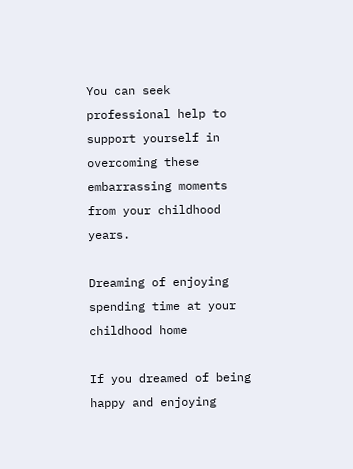You can seek professional help to support yourself in overcoming these embarrassing moments from your childhood years.

Dreaming of enjoying spending time at your childhood home

If you dreamed of being happy and enjoying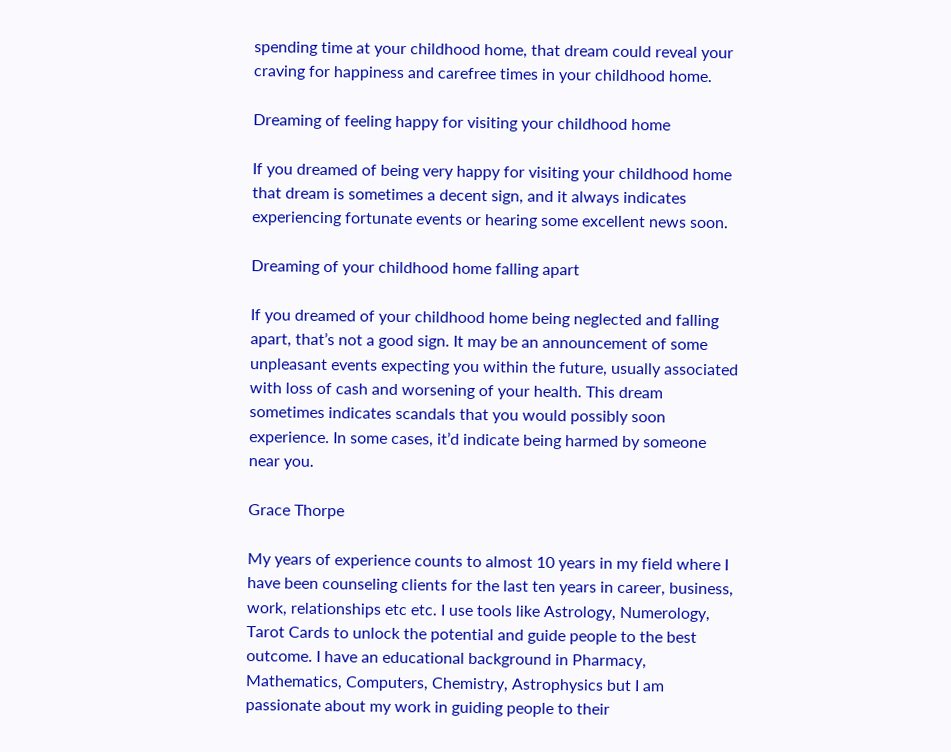spending time at your childhood home, that dream could reveal your craving for happiness and carefree times in your childhood home.

Dreaming of feeling happy for visiting your childhood home

If you dreamed of being very happy for visiting your childhood home that dream is sometimes a decent sign, and it always indicates experiencing fortunate events or hearing some excellent news soon.

Dreaming of your childhood home falling apart

If you dreamed of your childhood home being neglected and falling apart, that’s not a good sign. It may be an announcement of some unpleasant events expecting you within the future, usually associated with loss of cash and worsening of your health. This dream sometimes indicates scandals that you would possibly soon experience. In some cases, it’d indicate being harmed by someone near you.

Grace Thorpe

My years of experience counts to almost 10 years in my field where I have been counseling clients for the last ten years in career, business, work, relationships etc etc. I use tools like Astrology, Numerology, Tarot Cards to unlock the potential and guide people to the best outcome. I have an educational background in Pharmacy, Mathematics, Computers, Chemistry, Astrophysics but I am passionate about my work in guiding people to their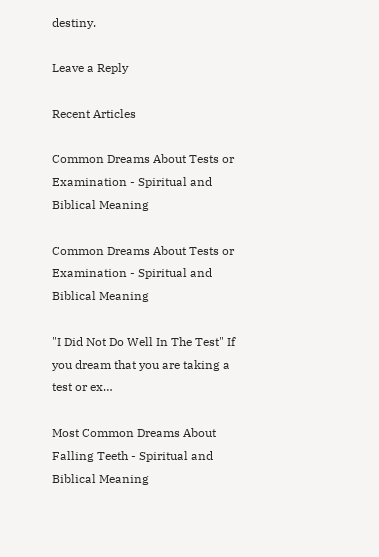destiny.

Leave a Reply

Recent Articles

Common Dreams About Tests or Examination - Spiritual and Biblical Meaning

Common Dreams About Tests or Examination - Spiritual and Biblical Meaning

"I Did Not Do Well In The Test" If you dream that you are taking a test or ex…

Most Common Dreams About Falling Teeth - Spiritual and Biblical Meaning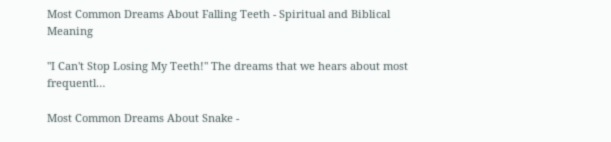Most Common Dreams About Falling Teeth - Spiritual and Biblical Meaning

"I Can't Stop Losing My Teeth!" The dreams that we hears about most frequentl…

Most Common Dreams About Snake -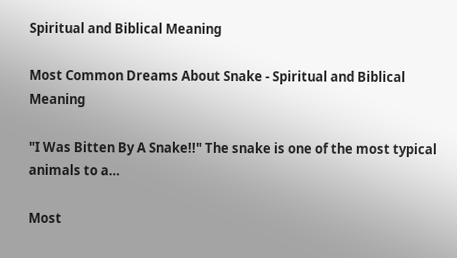Spiritual and Biblical Meaning

Most Common Dreams About Snake - Spiritual and Biblical Meaning

"I Was Bitten By A Snake!!" The snake is one of the most typical animals to a…

Most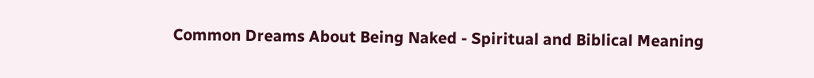Common Dreams About Being Naked - Spiritual and Biblical Meaning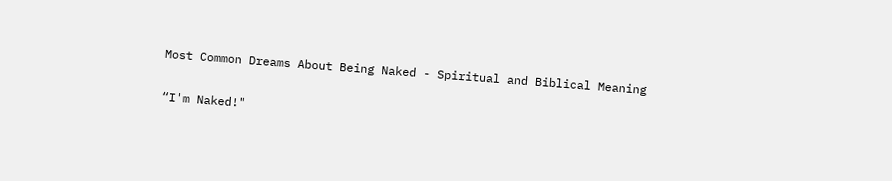Most Common Dreams About Being Naked - Spiritual and Biblical Meaning

“I'm Naked!"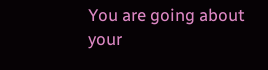You are going about your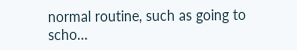normal routine, such as going to scho…